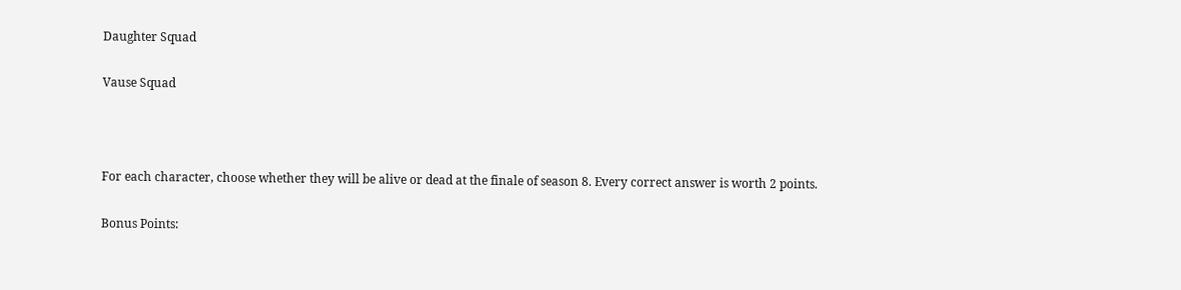Daughter Squad

Vause Squad



For each character, choose whether they will be alive or dead at the finale of season 8. Every correct answer is worth 2 points.

Bonus Points: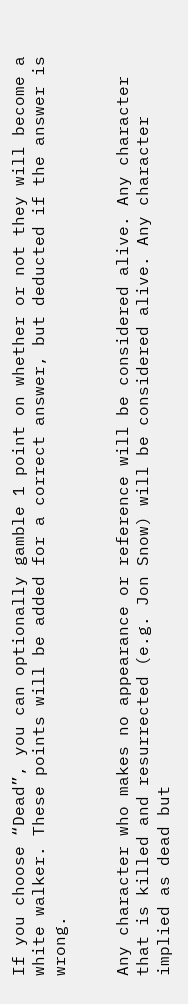If you choose “Dead”, you can optionally gamble 1 point on whether or not they will become a white walker. These points will be added for a correct answer, but deducted if the answer is wrong.


Any character who makes no appearance or reference will be considered alive. Any character that is killed and resurrected (e.g. Jon Snow) will be considered alive. Any character implied as dead but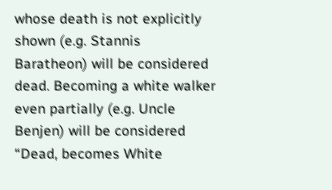whose death is not explicitly shown (e.g. Stannis Baratheon) will be considered dead. Becoming a white walker even partially (e.g. Uncle Benjen) will be considered “Dead, becomes White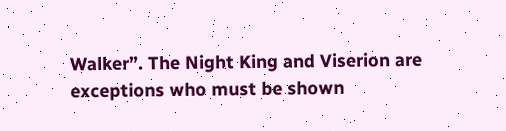Walker”. The Night King and Viserion are exceptions who must be shown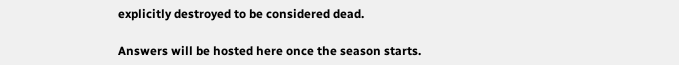explicitly destroyed to be considered dead.

Answers will be hosted here once the season starts.